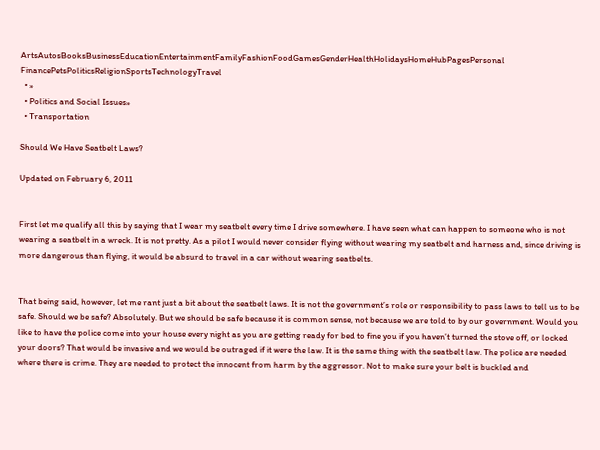ArtsAutosBooksBusinessEducationEntertainmentFamilyFashionFoodGamesGenderHealthHolidaysHomeHubPagesPersonal FinancePetsPoliticsReligionSportsTechnologyTravel
  • »
  • Politics and Social Issues»
  • Transportation

Should We Have Seatbelt Laws?

Updated on February 6, 2011


First let me qualify all this by saying that I wear my seatbelt every time I drive somewhere. I have seen what can happen to someone who is not wearing a seatbelt in a wreck. It is not pretty. As a pilot I would never consider flying without wearing my seatbelt and harness and, since driving is more dangerous than flying, it would be absurd to travel in a car without wearing seatbelts.


That being said, however, let me rant just a bit about the seatbelt laws. It is not the government’s role or responsibility to pass laws to tell us to be safe. Should we be safe? Absolutely. But we should be safe because it is common sense, not because we are told to by our government. Would you like to have the police come into your house every night as you are getting ready for bed to fine you if you haven’t turned the stove off, or locked your doors? That would be invasive and we would be outraged if it were the law. It is the same thing with the seatbelt law. The police are needed where there is crime. They are needed to protect the innocent from harm by the aggressor. Not to make sure your belt is buckled and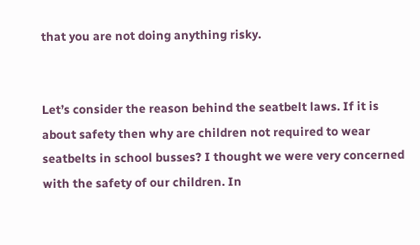that you are not doing anything risky.


Let’s consider the reason behind the seatbelt laws. If it is about safety then why are children not required to wear seatbelts in school busses? I thought we were very concerned with the safety of our children. In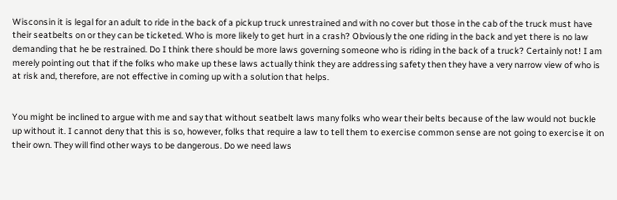Wisconsin it is legal for an adult to ride in the back of a pickup truck unrestrained and with no cover but those in the cab of the truck must have their seatbelts on or they can be ticketed. Who is more likely to get hurt in a crash? Obviously the one riding in the back and yet there is no law demanding that he be restrained. Do I think there should be more laws governing someone who is riding in the back of a truck? Certainly not! I am merely pointing out that if the folks who make up these laws actually think they are addressing safety then they have a very narrow view of who is at risk and, therefore, are not effective in coming up with a solution that helps.


You might be inclined to argue with me and say that without seatbelt laws many folks who wear their belts because of the law would not buckle up without it. I cannot deny that this is so, however, folks that require a law to tell them to exercise common sense are not going to exercise it on their own. They will find other ways to be dangerous. Do we need laws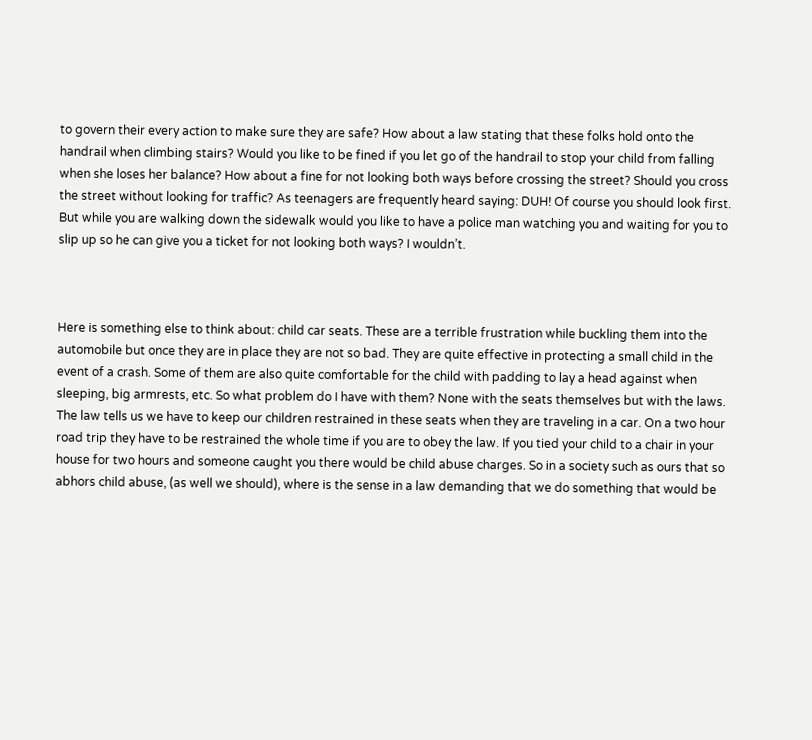to govern their every action to make sure they are safe? How about a law stating that these folks hold onto the handrail when climbing stairs? Would you like to be fined if you let go of the handrail to stop your child from falling when she loses her balance? How about a fine for not looking both ways before crossing the street? Should you cross the street without looking for traffic? As teenagers are frequently heard saying: DUH! Of course you should look first. But while you are walking down the sidewalk would you like to have a police man watching you and waiting for you to slip up so he can give you a ticket for not looking both ways? I wouldn’t.



Here is something else to think about: child car seats. These are a terrible frustration while buckling them into the automobile but once they are in place they are not so bad. They are quite effective in protecting a small child in the event of a crash. Some of them are also quite comfortable for the child with padding to lay a head against when sleeping, big armrests, etc. So what problem do I have with them? None with the seats themselves but with the laws. The law tells us we have to keep our children restrained in these seats when they are traveling in a car. On a two hour road trip they have to be restrained the whole time if you are to obey the law. If you tied your child to a chair in your house for two hours and someone caught you there would be child abuse charges. So in a society such as ours that so abhors child abuse, (as well we should), where is the sense in a law demanding that we do something that would be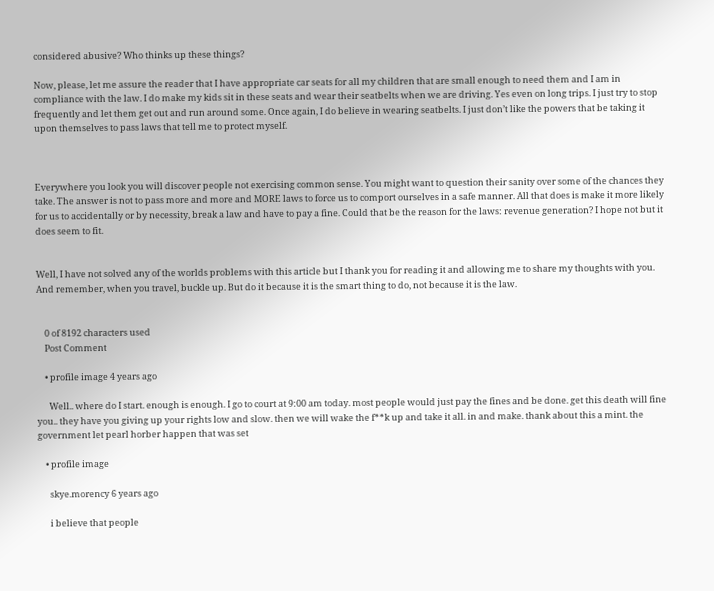considered abusive? Who thinks up these things?

Now, please, let me assure the reader that I have appropriate car seats for all my children that are small enough to need them and I am in compliance with the law. I do make my kids sit in these seats and wear their seatbelts when we are driving. Yes even on long trips. I just try to stop frequently and let them get out and run around some. Once again, I do believe in wearing seatbelts. I just don’t like the powers that be taking it upon themselves to pass laws that tell me to protect myself.



Everywhere you look you will discover people not exercising common sense. You might want to question their sanity over some of the chances they take. The answer is not to pass more and more and MORE laws to force us to comport ourselves in a safe manner. All that does is make it more likely for us to accidentally or by necessity, break a law and have to pay a fine. Could that be the reason for the laws: revenue generation? I hope not but it does seem to fit.


Well, I have not solved any of the worlds problems with this article but I thank you for reading it and allowing me to share my thoughts with you. And remember, when you travel, buckle up. But do it because it is the smart thing to do, not because it is the law.


    0 of 8192 characters used
    Post Comment

    • profile image 4 years ago

      Well.. where do I start. enough is enough. I go to court at 9:00 am today. most people would just pay the fines and be done. get this death will fine you.. they have you giving up your rights low and slow. then we will wake the f**k up and take it all. in and make. thank about this a mint. the government let pearl horber happen that was set

    • profile image

      skye.morency 6 years ago

      i believe that people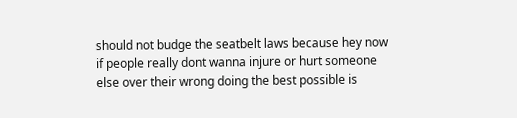should not budge the seatbelt laws because hey now if people really dont wanna injure or hurt someone else over their wrong doing the best possible is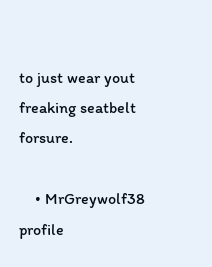to just wear yout freaking seatbelt forsure.

    • MrGreywolf38 profile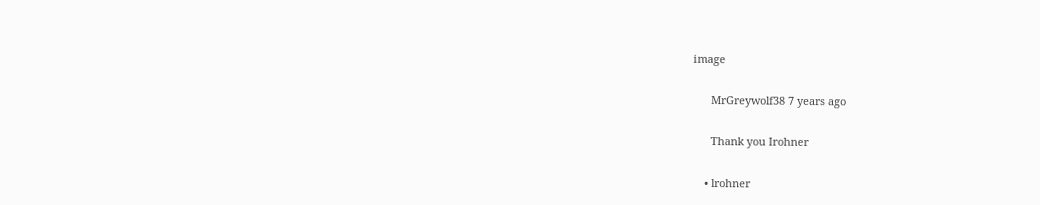image

      MrGreywolf38 7 years ago

      Thank you Irohner

    • lrohner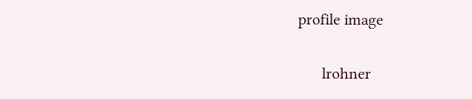profile image

      lrohner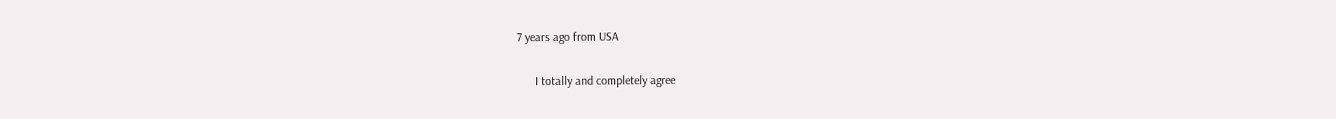7 years ago from USA

      I totally and completely agree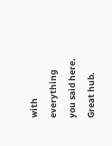with everything you said here. Great hub.